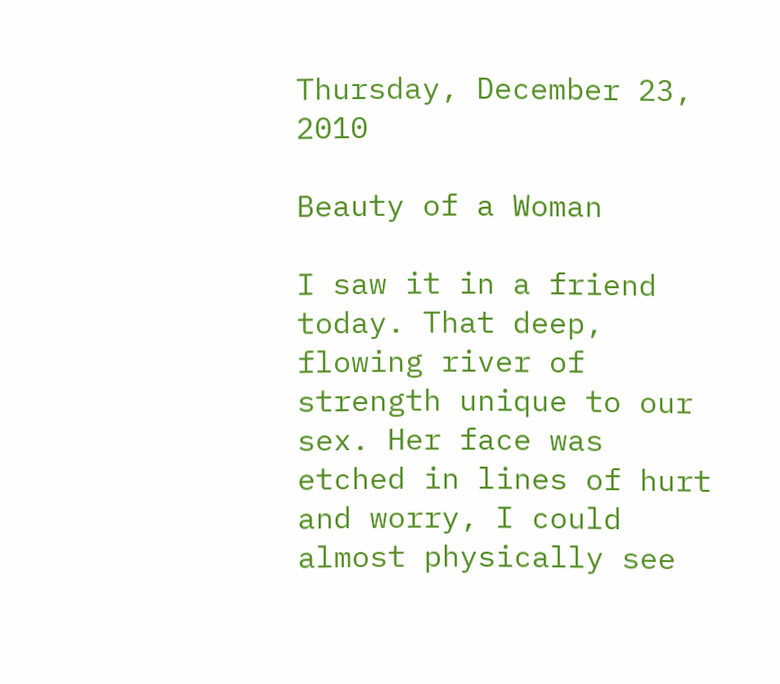Thursday, December 23, 2010

Beauty of a Woman

I saw it in a friend today. That deep, flowing river of strength unique to our sex. Her face was etched in lines of hurt and worry, I could almost physically see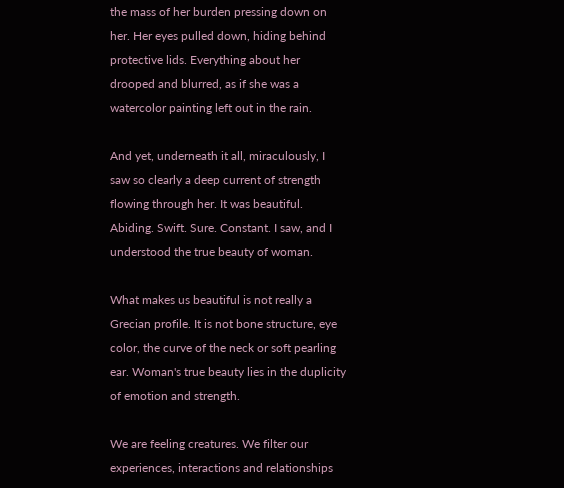the mass of her burden pressing down on her. Her eyes pulled down, hiding behind protective lids. Everything about her drooped and blurred, as if she was a watercolor painting left out in the rain.

And yet, underneath it all, miraculously, I saw so clearly a deep current of strength flowing through her. It was beautiful. Abiding. Swift. Sure. Constant. I saw, and I understood the true beauty of woman.

What makes us beautiful is not really a Grecian profile. It is not bone structure, eye color, the curve of the neck or soft pearling ear. Woman's true beauty lies in the duplicity of emotion and strength.

We are feeling creatures. We filter our experiences, interactions and relationships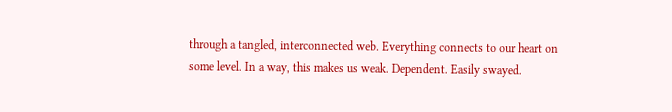through a tangled, interconnected web. Everything connects to our heart on some level. In a way, this makes us weak. Dependent. Easily swayed.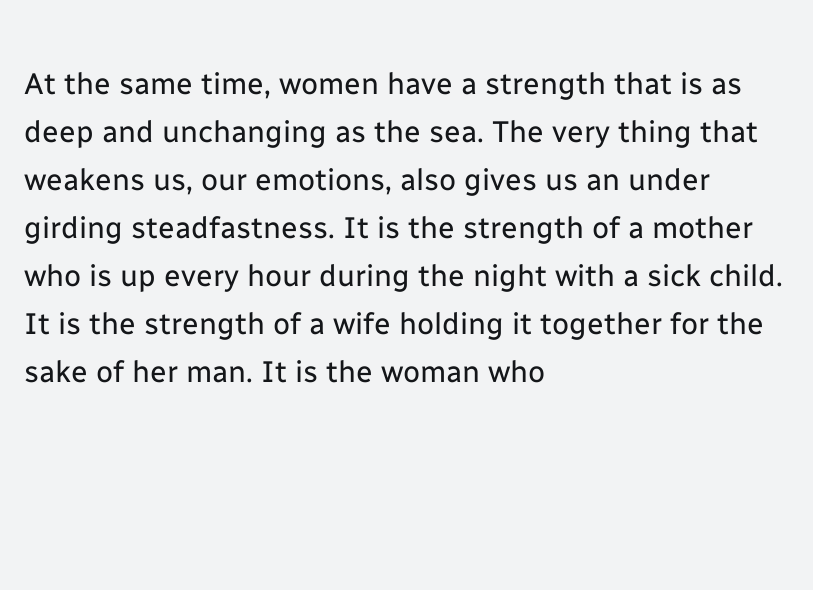At the same time, women have a strength that is as deep and unchanging as the sea. The very thing that weakens us, our emotions, also gives us an under girding steadfastness. It is the strength of a mother who is up every hour during the night with a sick child. It is the strength of a wife holding it together for the sake of her man. It is the woman who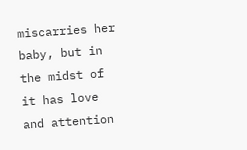miscarries her baby, but in the midst of it has love and attention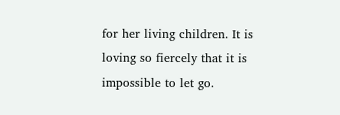for her living children. It is loving so fiercely that it is impossible to let go.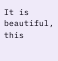It is beautiful, this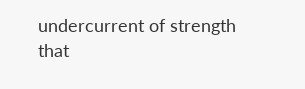undercurrent of strength that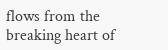flows from the breaking heart of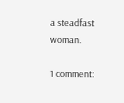a steadfast woman.

1 comment: